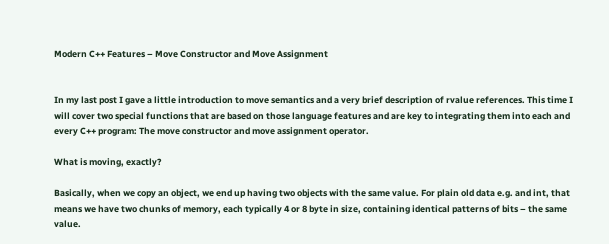Modern C++ Features – Move Constructor and Move Assignment


In my last post I gave a little introduction to move semantics and a very brief description of rvalue references. This time I will cover two special functions that are based on those language features and are key to integrating them into each and every C++ program: The move constructor and move assignment operator.

What is moving, exactly?

Basically, when we copy an object, we end up having two objects with the same value. For plain old data e.g. and int, that means we have two chunks of memory, each typically 4 or 8 byte in size, containing identical patterns of bits – the same value.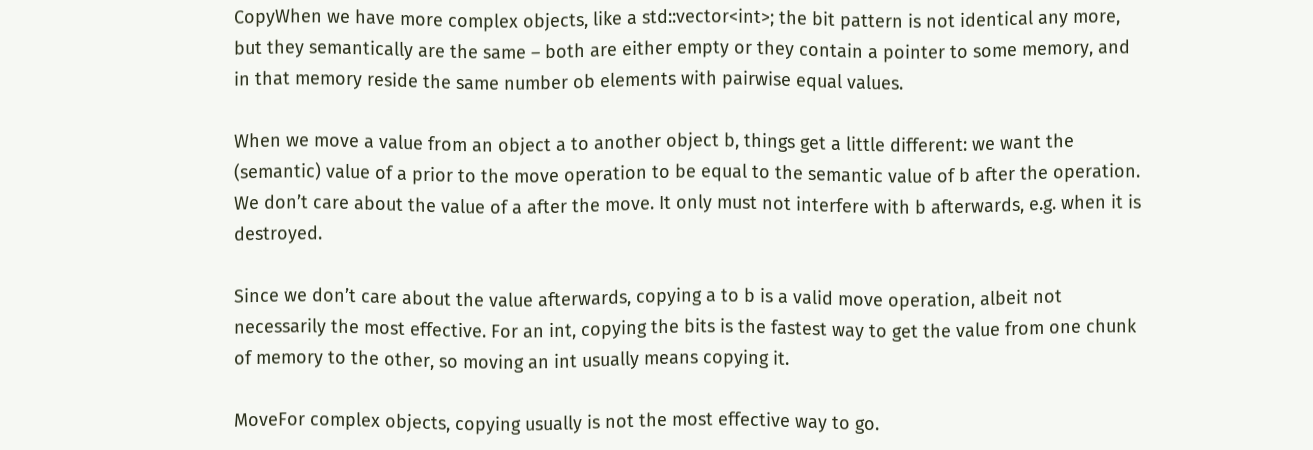CopyWhen we have more complex objects, like a std::vector<int>; the bit pattern is not identical any more, but they semantically are the same – both are either empty or they contain a pointer to some memory, and in that memory reside the same number ob elements with pairwise equal values.

When we move a value from an object a to another object b, things get a little different: we want the (semantic) value of a prior to the move operation to be equal to the semantic value of b after the operation. We don’t care about the value of a after the move. It only must not interfere with b afterwards, e.g. when it is destroyed.

Since we don’t care about the value afterwards, copying a to b is a valid move operation, albeit not necessarily the most effective. For an int, copying the bits is the fastest way to get the value from one chunk of memory to the other, so moving an int usually means copying it.

MoveFor complex objects, copying usually is not the most effective way to go.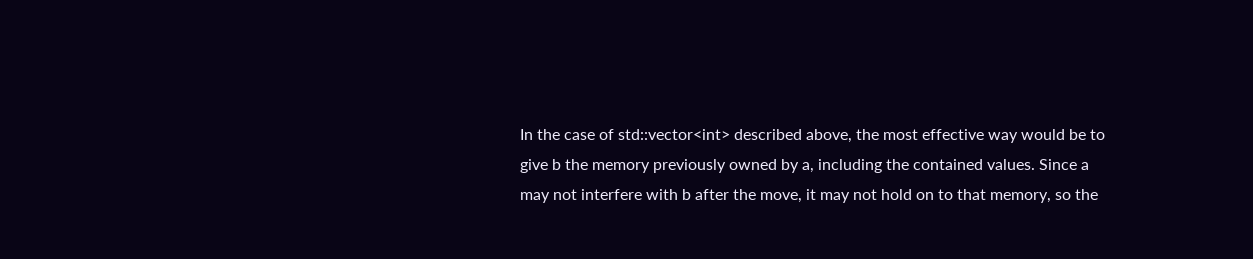In the case of std::vector<int> described above, the most effective way would be to give b the memory previously owned by a, including the contained values. Since a may not interfere with b after the move, it may not hold on to that memory, so the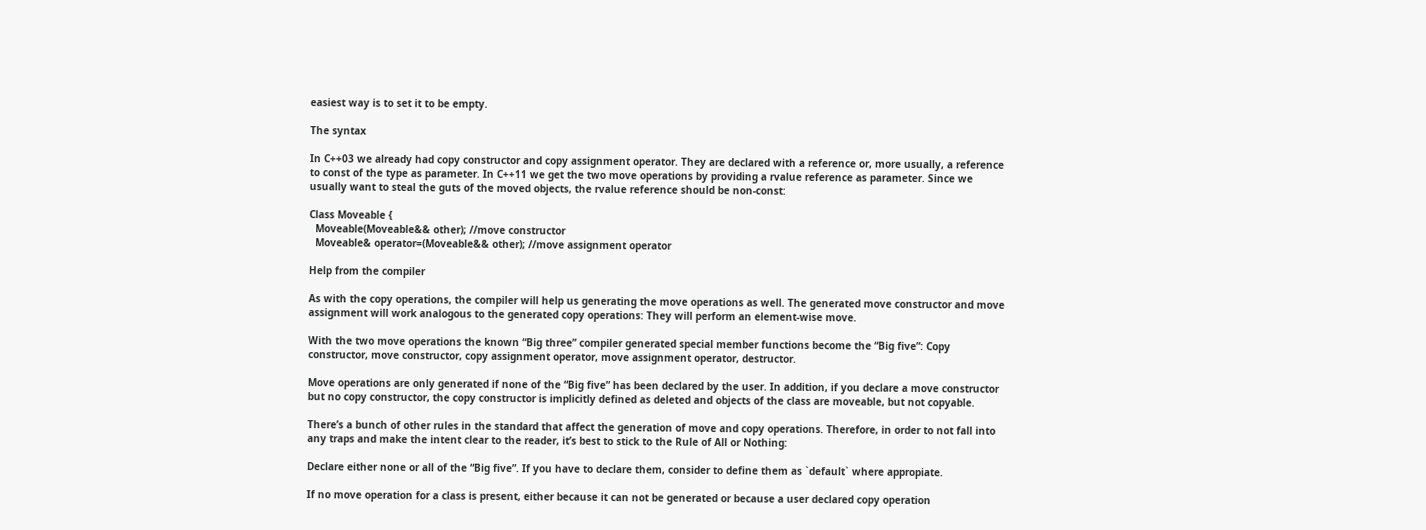easiest way is to set it to be empty.

The syntax

In C++03 we already had copy constructor and copy assignment operator. They are declared with a reference or, more usually, a reference to const of the type as parameter. In C++11 we get the two move operations by providing a rvalue reference as parameter. Since we usually want to steal the guts of the moved objects, the rvalue reference should be non-const:

Class Moveable {
  Moveable(Moveable&& other); //move constructor
  Moveable& operator=(Moveable&& other); //move assignment operator

Help from the compiler

As with the copy operations, the compiler will help us generating the move operations as well. The generated move constructor and move assignment will work analogous to the generated copy operations: They will perform an element-wise move.

With the two move operations the known “Big three” compiler generated special member functions become the “Big five”: Copy constructor, move constructor, copy assignment operator, move assignment operator, destructor.

Move operations are only generated if none of the “Big five” has been declared by the user. In addition, if you declare a move constructor but no copy constructor, the copy constructor is implicitly defined as deleted and objects of the class are moveable, but not copyable.

There’s a bunch of other rules in the standard that affect the generation of move and copy operations. Therefore, in order to not fall into any traps and make the intent clear to the reader, it’s best to stick to the Rule of All or Nothing:

Declare either none or all of the “Big five”. If you have to declare them, consider to define them as `default` where appropiate.

If no move operation for a class is present, either because it can not be generated or because a user declared copy operation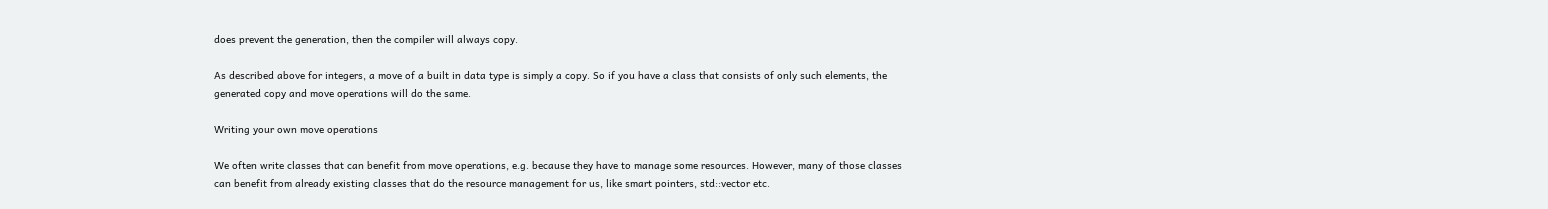does prevent the generation, then the compiler will always copy.

As described above for integers, a move of a built in data type is simply a copy. So if you have a class that consists of only such elements, the generated copy and move operations will do the same.

Writing your own move operations

We often write classes that can benefit from move operations, e.g. because they have to manage some resources. However, many of those classes can benefit from already existing classes that do the resource management for us, like smart pointers, std::vector etc.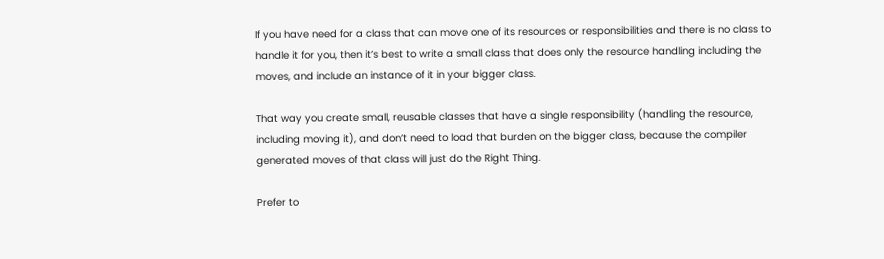If you have need for a class that can move one of its resources or responsibilities and there is no class to handle it for you, then it’s best to write a small class that does only the resource handling including the moves, and include an instance of it in your bigger class.

That way you create small, reusable classes that have a single responsibility (handling the resource, including moving it), and don’t need to load that burden on the bigger class, because the compiler generated moves of that class will just do the Right Thing.

Prefer to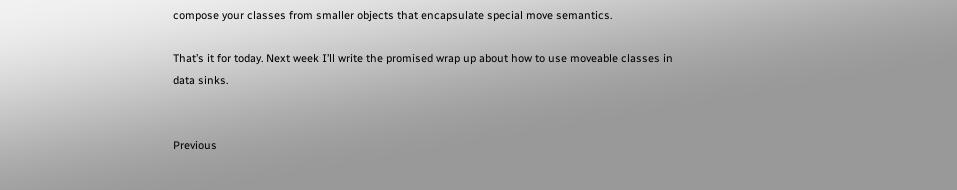compose your classes from smaller objects that encapsulate special move semantics.

That’s it for today. Next week I’ll write the promised wrap up about how to use moveable classes in data sinks.


Previous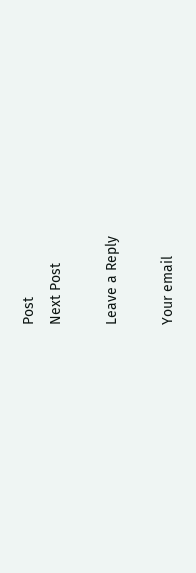Post
Next Post

Leave a Reply

Your email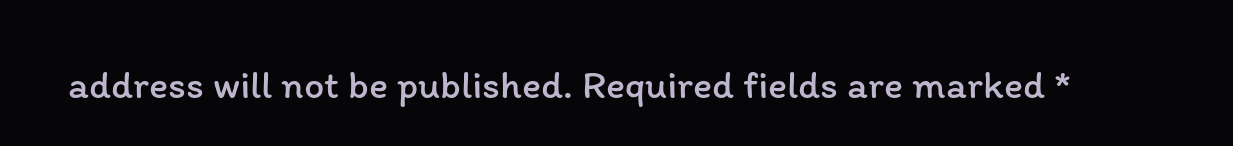address will not be published. Required fields are marked *